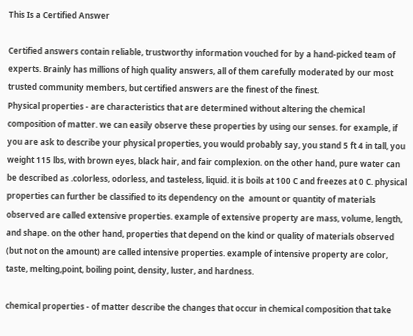This Is a Certified Answer

Certified answers contain reliable, trustworthy information vouched for by a hand-picked team of experts. Brainly has millions of high quality answers, all of them carefully moderated by our most trusted community members, but certified answers are the finest of the finest.
Physical properties - are characteristics that are determined without altering the chemical composition of matter. we can easily observe these properties by using our senses. for example, if you are ask to describe your physical properties, you would probably say, you stand 5 ft 4 in tall, you weight 115 lbs, with brown eyes, black hair, and fair complexion. on the other hand, pure water can be described as .colorless, odorless, and tasteless, liquid. it is boils at 100 C and freezes at 0 C. physical properties can further be classified to its dependency on the  amount or quantity of materials observed are called extensive properties. example of extensive property are mass, volume, length, and shape. on the other hand, properties that depend on the kind or quality of materials observed (but not on the amount) are called intensive properties. example of intensive property are color, taste, melting,point, boiling point, density, luster, and hardness.

chemical properties - of matter describe the changes that occur in chemical composition that take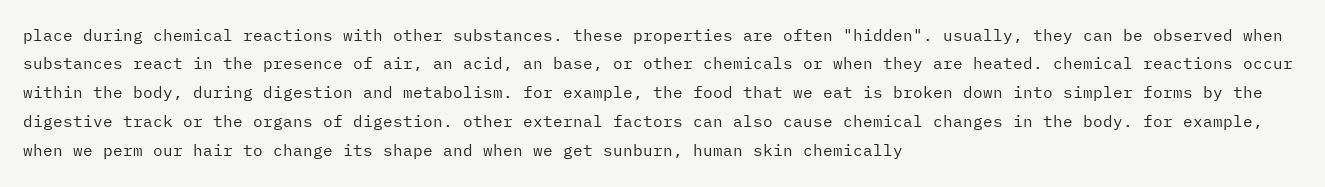place during chemical reactions with other substances. these properties are often "hidden". usually, they can be observed when substances react in the presence of air, an acid, an base, or other chemicals or when they are heated. chemical reactions occur within the body, during digestion and metabolism. for example, the food that we eat is broken down into simpler forms by the digestive track or the organs of digestion. other external factors can also cause chemical changes in the body. for example, when we perm our hair to change its shape and when we get sunburn, human skin chemically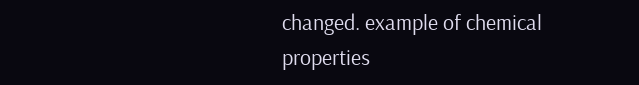changed. example of chemical properties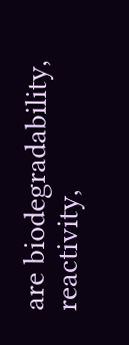are biodegradability, reactivity,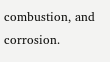combustion, and corrosion.